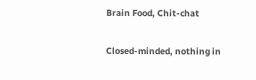Brain Food, Chit-chat

Closed-minded, nothing in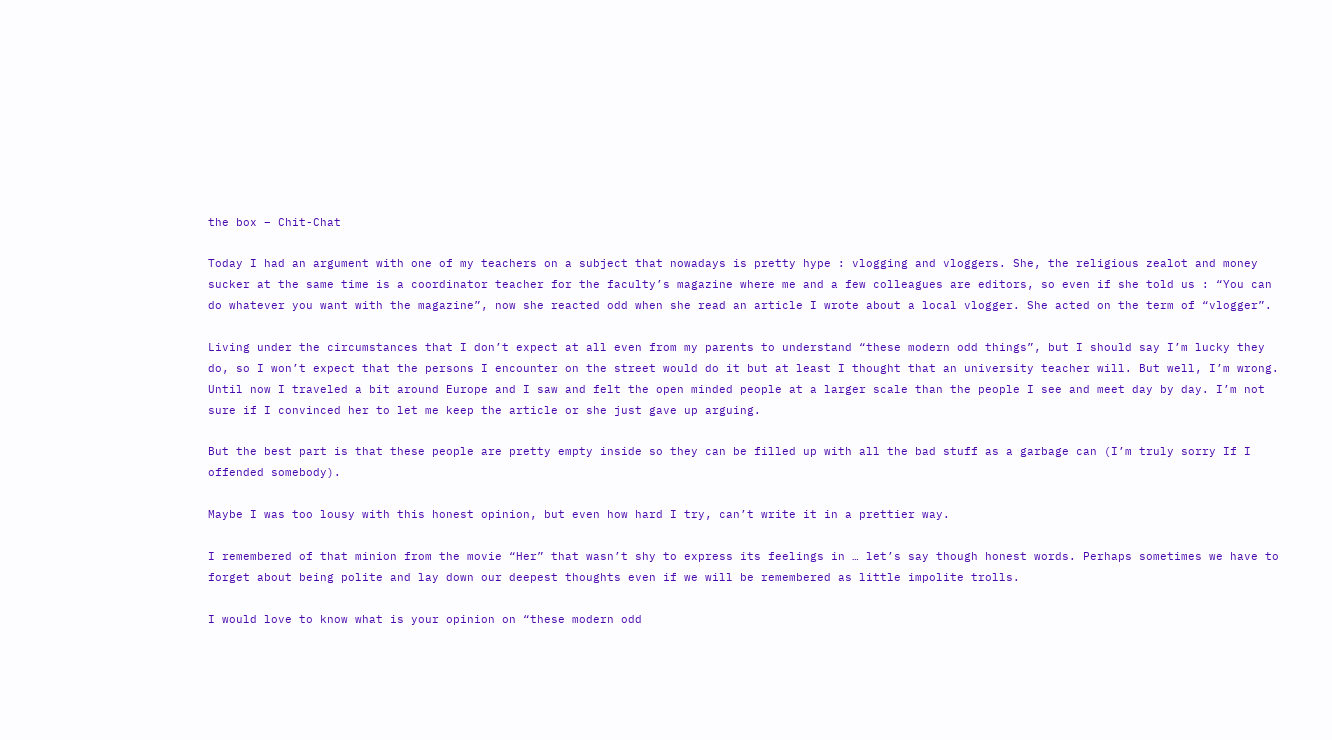the box – Chit-Chat

Today I had an argument with one of my teachers on a subject that nowadays is pretty hype : vlogging and vloggers. She, the religious zealot and money sucker at the same time is a coordinator teacher for the faculty’s magazine where me and a few colleagues are editors, so even if she told us : “You can do whatever you want with the magazine”, now she reacted odd when she read an article I wrote about a local vlogger. She acted on the term of “vlogger”.

Living under the circumstances that I don’t expect at all even from my parents to understand “these modern odd things”, but I should say I’m lucky they do, so I won’t expect that the persons I encounter on the street would do it but at least I thought that an university teacher will. But well, I’m wrong. Until now I traveled a bit around Europe and I saw and felt the open minded people at a larger scale than the people I see and meet day by day. I’m not sure if I convinced her to let me keep the article or she just gave up arguing.

But the best part is that these people are pretty empty inside so they can be filled up with all the bad stuff as a garbage can (I’m truly sorry If I offended somebody).

Maybe I was too lousy with this honest opinion, but even how hard I try, can’t write it in a prettier way.

I remembered of that minion from the movie “Her” that wasn’t shy to express its feelings in … let’s say though honest words. Perhaps sometimes we have to forget about being polite and lay down our deepest thoughts even if we will be remembered as little impolite trolls.

I would love to know what is your opinion on “these modern odd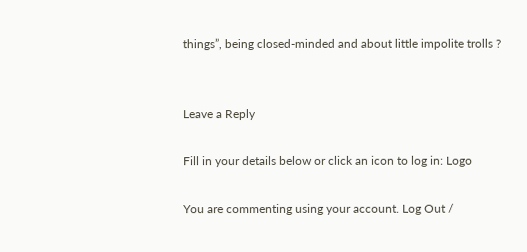things”, being closed-minded and about little impolite trolls ?


Leave a Reply

Fill in your details below or click an icon to log in: Logo

You are commenting using your account. Log Out /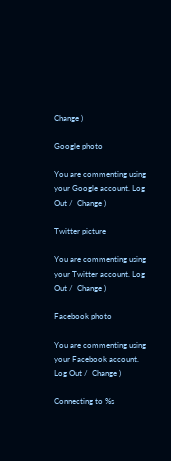Change )

Google photo

You are commenting using your Google account. Log Out /  Change )

Twitter picture

You are commenting using your Twitter account. Log Out /  Change )

Facebook photo

You are commenting using your Facebook account. Log Out /  Change )

Connecting to %s